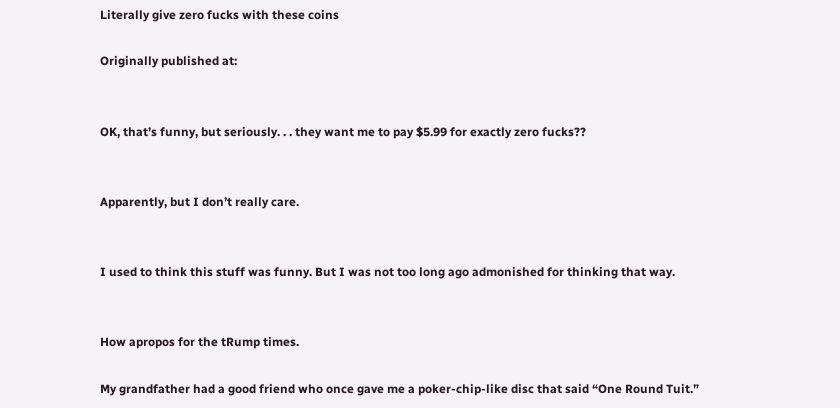Literally give zero fucks with these coins

Originally published at:


OK, that’s funny, but seriously. . . they want me to pay $5.99 for exactly zero fucks??


Apparently, but I don’t really care.


I used to think this stuff was funny. But I was not too long ago admonished for thinking that way.


How apropos for the tRump times.

My grandfather had a good friend who once gave me a poker-chip-like disc that said “One Round Tuit.”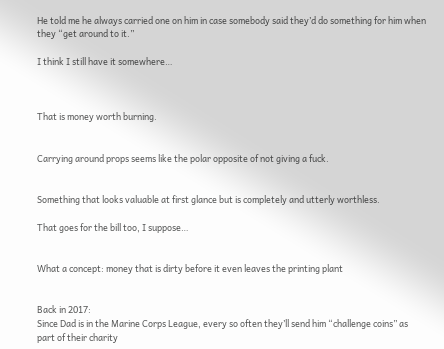He told me he always carried one on him in case somebody said they’d do something for him when they “get around to it.”

I think I still have it somewhere…



That is money worth burning.


Carrying around props seems like the polar opposite of not giving a fuck.


Something that looks valuable at first glance but is completely and utterly worthless.

That goes for the bill too, I suppose…


What a concept: money that is dirty before it even leaves the printing plant


Back in 2017:
Since Dad is in the Marine Corps League, every so often they’ll send him “challenge coins” as part of their charity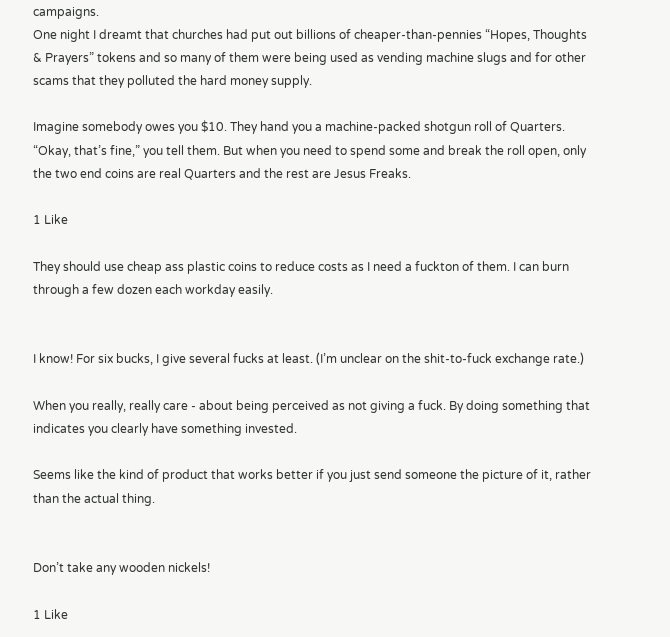campaigns.
One night I dreamt that churches had put out billions of cheaper-than-pennies “Hopes, Thoughts & Prayers” tokens and so many of them were being used as vending machine slugs and for other scams that they polluted the hard money supply.

Imagine somebody owes you $10. They hand you a machine-packed shotgun roll of Quarters. “Okay, that’s fine,” you tell them. But when you need to spend some and break the roll open, only the two end coins are real Quarters and the rest are Jesus Freaks.

1 Like

They should use cheap ass plastic coins to reduce costs as I need a fuckton of them. I can burn through a few dozen each workday easily.


I know! For six bucks, I give several fucks at least. (I’m unclear on the shit-to-fuck exchange rate.)

When you really, really care - about being perceived as not giving a fuck. By doing something that indicates you clearly have something invested.

Seems like the kind of product that works better if you just send someone the picture of it, rather than the actual thing.


Don’t take any wooden nickels!

1 Like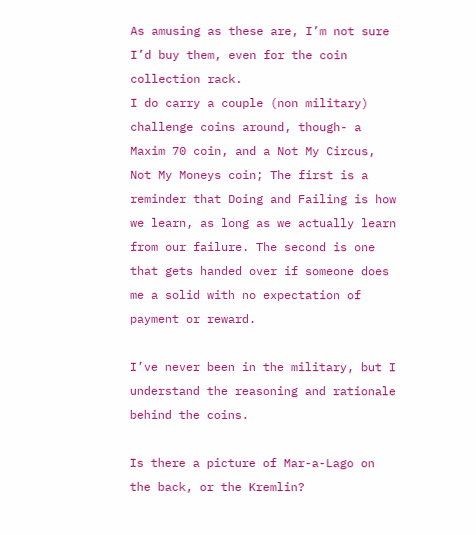As amusing as these are, I’m not sure I’d buy them, even for the coin collection rack.
I do carry a couple (non military) challenge coins around, though- a Maxim 70 coin, and a Not My Circus, Not My Moneys coin; The first is a reminder that Doing and Failing is how we learn, as long as we actually learn from our failure. The second is one that gets handed over if someone does me a solid with no expectation of payment or reward.

I’ve never been in the military, but I understand the reasoning and rationale behind the coins.

Is there a picture of Mar-a-Lago on the back, or the Kremlin?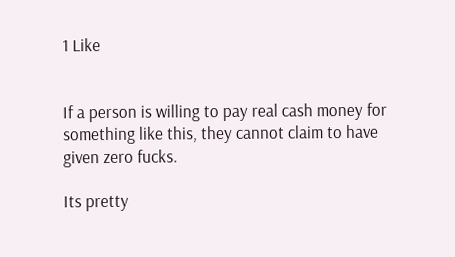1 Like


If a person is willing to pay real cash money for something like this, they cannot claim to have given zero fucks.

Its pretty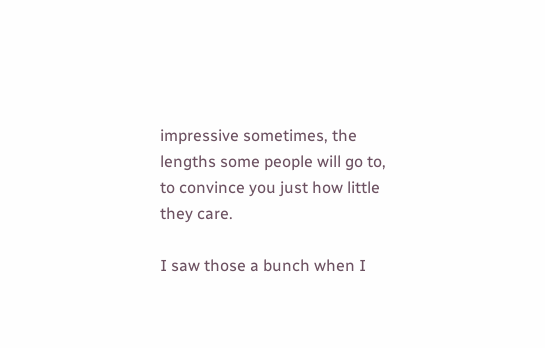impressive sometimes, the lengths some people will go to, to convince you just how little they care.

I saw those a bunch when I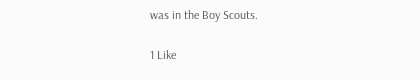was in the Boy Scouts.

1 Like